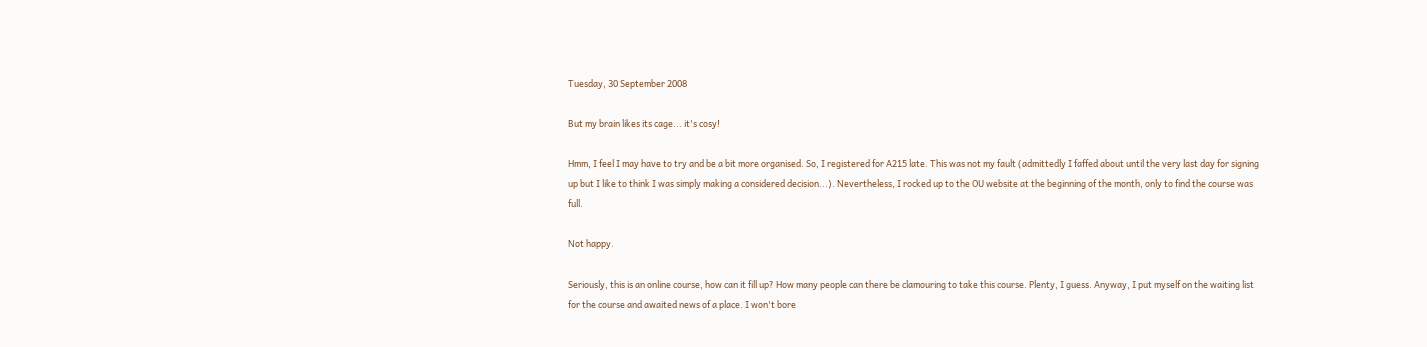Tuesday, 30 September 2008

But my brain likes its cage... it's cosy!

Hmm, I feel I may have to try and be a bit more organised. So, I registered for A215 late. This was not my fault (admittedly I faffed about until the very last day for signing up but I like to think I was simply making a considered decision...). Nevertheless, I rocked up to the OU website at the beginning of the month, only to find the course was full.

Not happy.

Seriously, this is an online course, how can it fill up? How many people can there be clamouring to take this course. Plenty, I guess. Anyway, I put myself on the waiting list for the course and awaited news of a place. I won't bore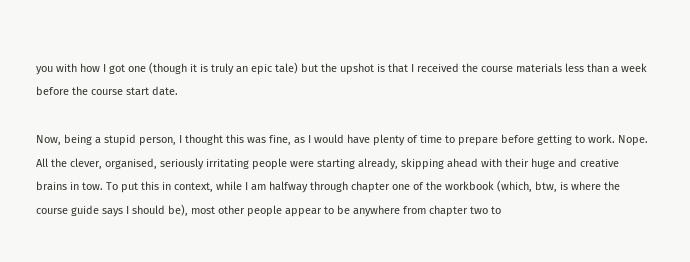you with how I got one (though it is truly an epic tale) but the upshot is that I received the course materials less than a week before the course start date.

Now, being a stupid person, I thought this was fine, as I would have plenty of time to prepare before getting to work. Nope. All the clever, organised, seriously irritating people were starting already, skipping ahead with their huge and creative brains in tow. To put this in context, while I am halfway through chapter one of the workbook (which, btw, is where the course guide says I should be), most other people appear to be anywhere from chapter two to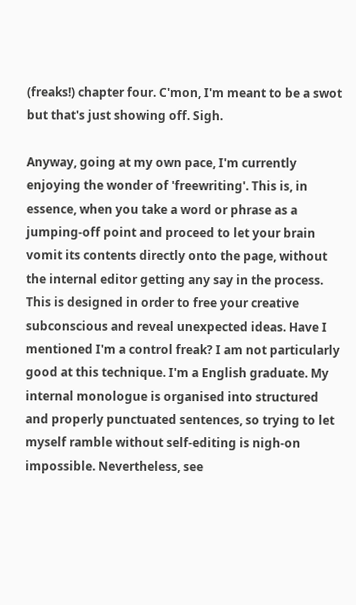(freaks!) chapter four. C'mon, I'm meant to be a swot but that's just showing off. Sigh.

Anyway, going at my own pace, I'm currently enjoying the wonder of 'freewriting'. This is, in essence, when you take a word or phrase as a jumping-off point and proceed to let your brain vomit its contents directly onto the page, without the internal editor getting any say in the process. This is designed in order to free your creative subconscious and reveal unexpected ideas. Have I mentioned I'm a control freak? I am not particularly good at this technique. I'm a English graduate. My internal monologue is organised into structured and properly punctuated sentences, so trying to let myself ramble without self-editing is nigh-on impossible. Nevertheless, see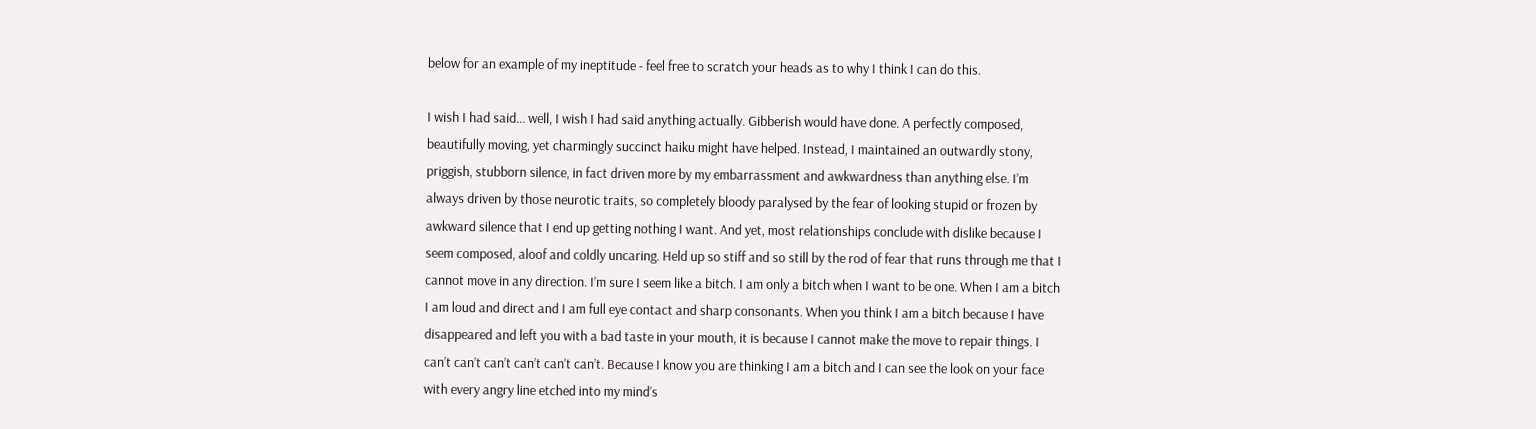below for an example of my ineptitude - feel free to scratch your heads as to why I think I can do this.

I wish I had said... well, I wish I had said anything actually. Gibberish would have done. A perfectly composed, beautifully moving, yet charmingly succinct haiku might have helped. Instead, I maintained an outwardly stony, priggish, stubborn silence, in fact driven more by my embarrassment and awkwardness than anything else. I’m always driven by those neurotic traits, so completely bloody paralysed by the fear of looking stupid or frozen by awkward silence that I end up getting nothing I want. And yet, most relationships conclude with dislike because I seem composed, aloof and coldly uncaring. Held up so stiff and so still by the rod of fear that runs through me that I cannot move in any direction. I’m sure I seem like a bitch. I am only a bitch when I want to be one. When I am a bitch I am loud and direct and I am full eye contact and sharp consonants. When you think I am a bitch because I have disappeared and left you with a bad taste in your mouth, it is because I cannot make the move to repair things. I can’t can’t can’t can’t can’t can’t. Because I know you are thinking I am a bitch and I can see the look on your face with every angry line etched into my mind’s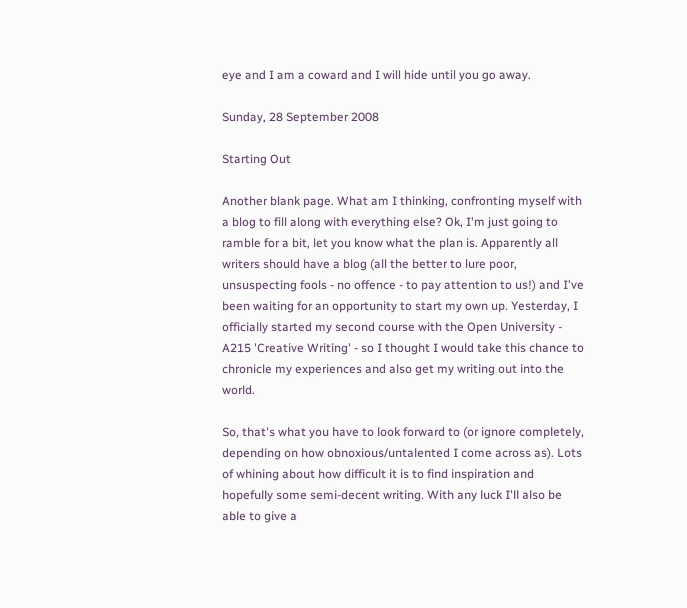eye and I am a coward and I will hide until you go away.

Sunday, 28 September 2008

Starting Out

Another blank page. What am I thinking, confronting myself with a blog to fill along with everything else? Ok, I'm just going to ramble for a bit, let you know what the plan is. Apparently all writers should have a blog (all the better to lure poor, unsuspecting fools - no offence - to pay attention to us!) and I've been waiting for an opportunity to start my own up. Yesterday, I officially started my second course with the Open University - A215 'Creative Writing' - so I thought I would take this chance to chronicle my experiences and also get my writing out into the world.

So, that's what you have to look forward to (or ignore completely, depending on how obnoxious/untalented I come across as). Lots of whining about how difficult it is to find inspiration and hopefully some semi-decent writing. With any luck I'll also be able to give a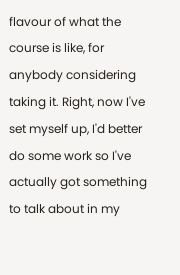flavour of what the course is like, for anybody considering taking it. Right, now I've set myself up, I'd better do some work so I've actually got something to talk about in my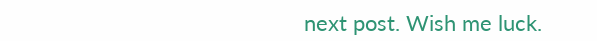next post. Wish me luck.